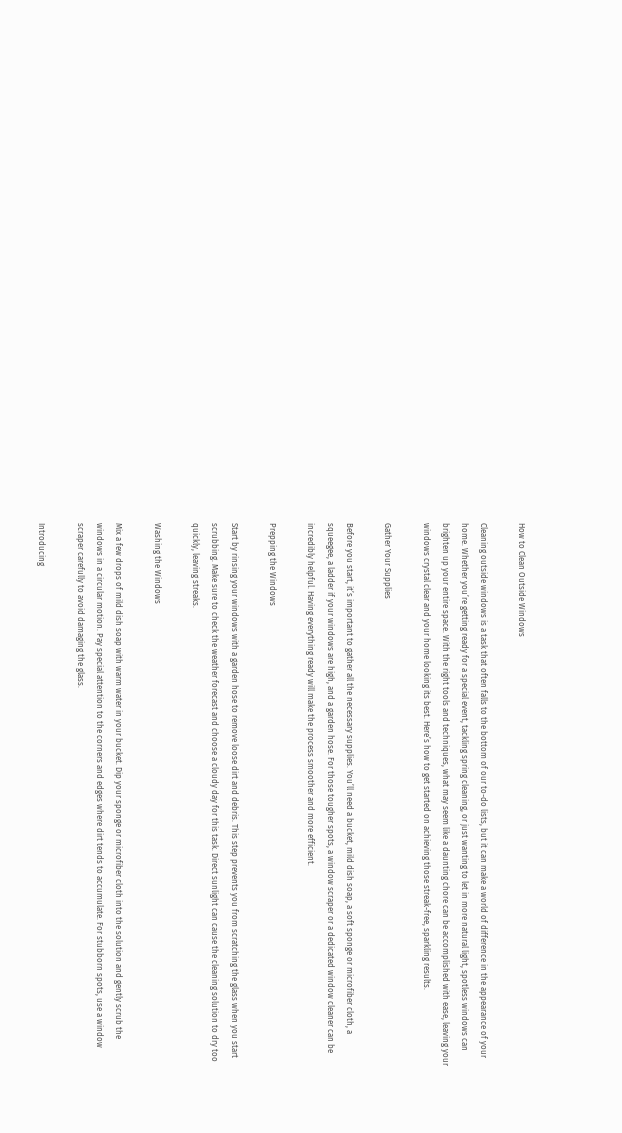How to Clean Outside Windows

Cleaning outside windows is a task that often falls to the bottom of our to-do lists, but it can make a world of difference in the appearance of your home. Whether you’re getting ready for a special event, tackling spring cleaning, or just wanting to let in more natural light, spotless windows can brighten up your entire space. With the right tools and techniques, what may seem like a daunting chore can be accomplished with ease, leaving your windows crystal clear and your home looking its best. Here’s how to get started on achieving those streak-free, sparkling results.

Gather Your Supplies

Before you start, it’s important to gather all the necessary supplies. You’ll need a bucket, mild dish soap, a soft sponge or microfiber cloth, a squeegee, a ladder if your windows are high, and a garden hose. For those tougher spots, a window scraper or a dedicated window cleaner can be incredibly helpful. Having everything ready will make the process smoother and more efficient.

Prepping the Windows

Start by rinsing your windows with a garden hose to remove loose dirt and debris. This step prevents you from scratching the glass when you start scrubbing. Make sure to check the weather forecast and choose a cloudy day for this task. Direct sunlight can cause the cleaning solution to dry too quickly, leaving streaks.

Washing the Windows

Mix a few drops of mild dish soap with warm water in your bucket. Dip your sponge or microfiber cloth into the solution and gently scrub the windows in a circular motion. Pay special attention to the corners and edges where dirt tends to accumulate. For stubborn spots, use a window scraper carefully to avoid damaging the glass.

Introducing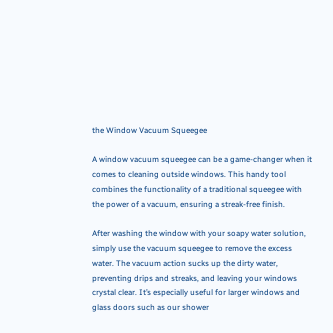the Window Vacuum Squeegee

A window vacuum squeegee can be a game-changer when it comes to cleaning outside windows. This handy tool combines the functionality of a traditional squeegee with the power of a vacuum, ensuring a streak-free finish.

After washing the window with your soapy water solution, simply use the vacuum squeegee to remove the excess water. The vacuum action sucks up the dirty water, preventing drips and streaks, and leaving your windows crystal clear. It’s especially useful for larger windows and glass doors such as our shower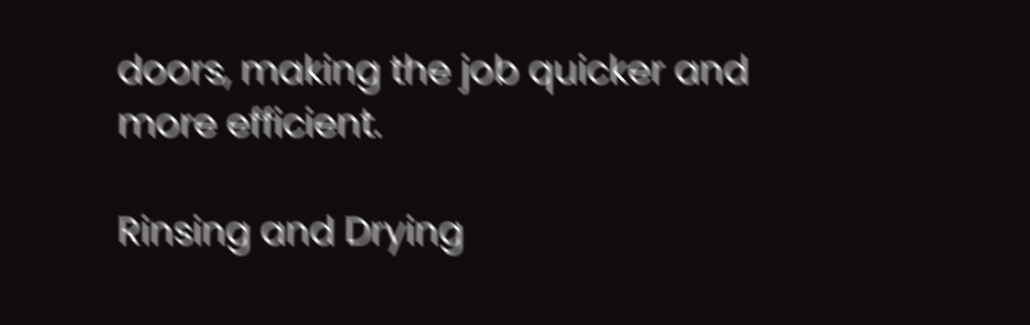doors, making the job quicker and more efficient.

Rinsing and Drying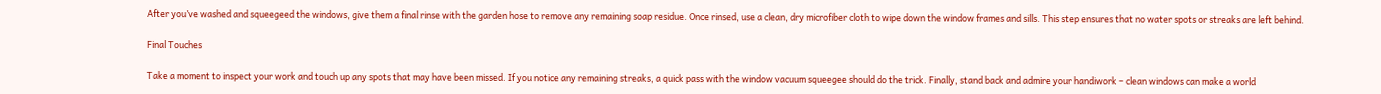After you’ve washed and squeegeed the windows, give them a final rinse with the garden hose to remove any remaining soap residue. Once rinsed, use a clean, dry microfiber cloth to wipe down the window frames and sills. This step ensures that no water spots or streaks are left behind.

Final Touches

Take a moment to inspect your work and touch up any spots that may have been missed. If you notice any remaining streaks, a quick pass with the window vacuum squeegee should do the trick. Finally, stand back and admire your handiwork – clean windows can make a world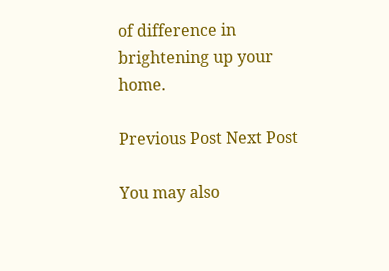of difference in brightening up your home.

Previous Post Next Post

You may also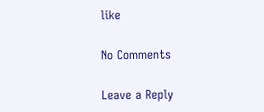like

No Comments

Leave a Reply